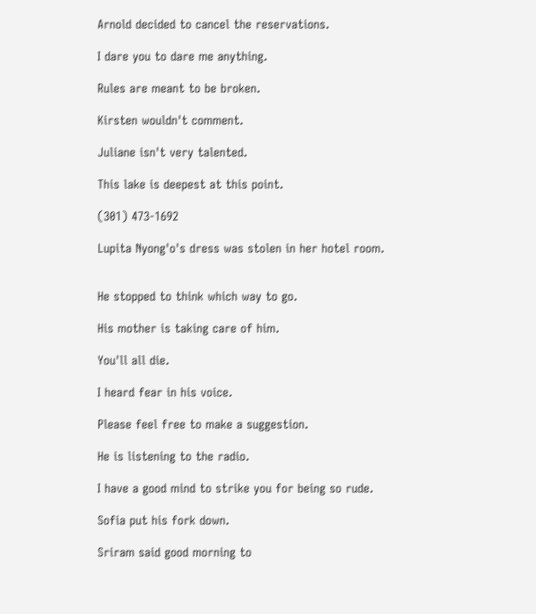Arnold decided to cancel the reservations.

I dare you to dare me anything.

Rules are meant to be broken.

Kirsten wouldn't comment.

Juliane isn't very talented.

This lake is deepest at this point.

(301) 473-1692

Lupita Nyong'o's dress was stolen in her hotel room.


He stopped to think which way to go.

His mother is taking care of him.

You'll all die.

I heard fear in his voice.

Please feel free to make a suggestion.

He is listening to the radio.

I have a good mind to strike you for being so rude.

Sofia put his fork down.

Sriram said good morning to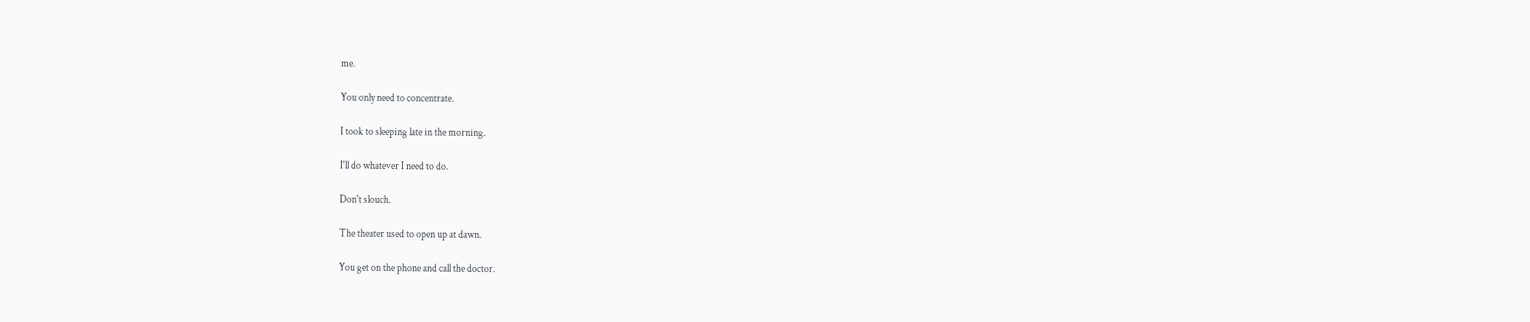me.

You only need to concentrate.

I took to sleeping late in the morning.

I'll do whatever I need to do.

Don't slouch.

The theater used to open up at dawn.

You get on the phone and call the doctor.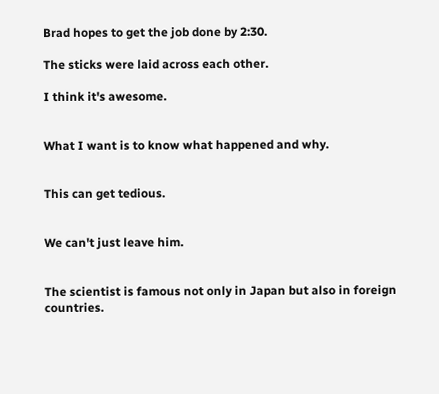Brad hopes to get the job done by 2:30.

The sticks were laid across each other.

I think it's awesome.


What I want is to know what happened and why.


This can get tedious.


We can't just leave him.


The scientist is famous not only in Japan but also in foreign countries.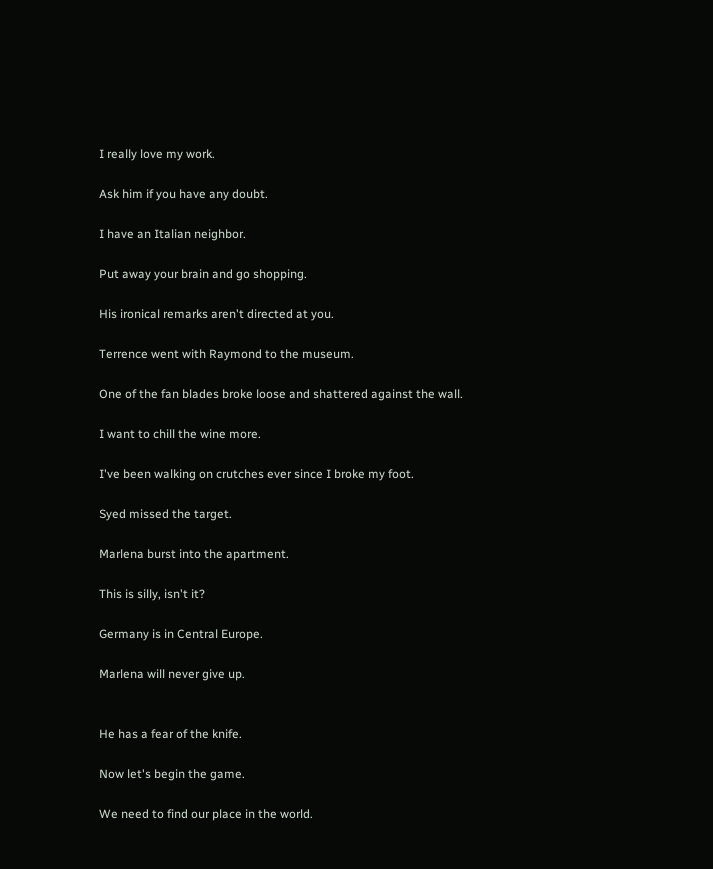I really love my work.

Ask him if you have any doubt.

I have an Italian neighbor.

Put away your brain and go shopping.

His ironical remarks aren't directed at you.

Terrence went with Raymond to the museum.

One of the fan blades broke loose and shattered against the wall.

I want to chill the wine more.

I've been walking on crutches ever since I broke my foot.

Syed missed the target.

Marlena burst into the apartment.

This is silly, isn't it?

Germany is in Central Europe.

Marlena will never give up.


He has a fear of the knife.

Now let's begin the game.

We need to find our place in the world.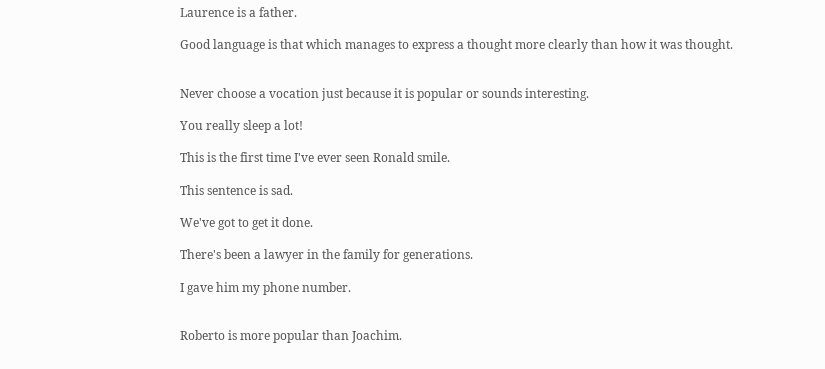Laurence is a father.

Good language is that which manages to express a thought more clearly than how it was thought.


Never choose a vocation just because it is popular or sounds interesting.

You really sleep a lot!

This is the first time I've ever seen Ronald smile.

This sentence is sad.

We've got to get it done.

There's been a lawyer in the family for generations.

I gave him my phone number.


Roberto is more popular than Joachim.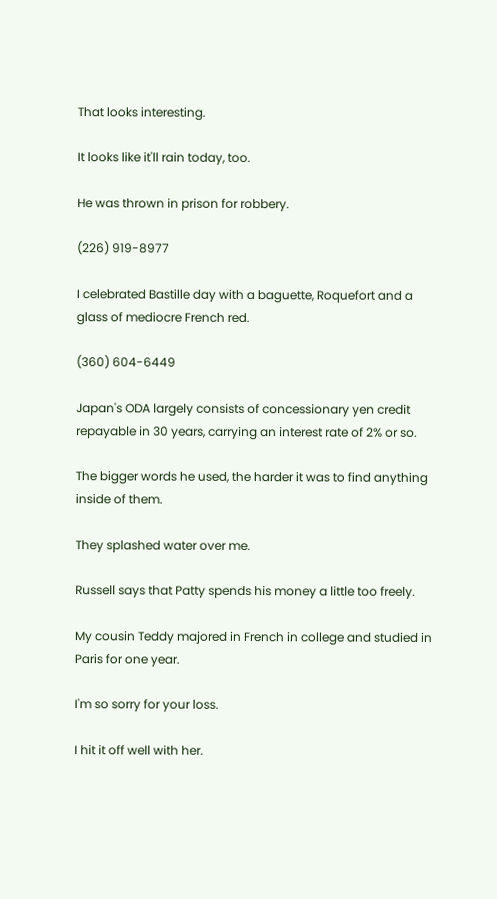That looks interesting.

It looks like it'll rain today, too.

He was thrown in prison for robbery.

(226) 919-8977

I celebrated Bastille day with a baguette, Roquefort and a glass of mediocre French red.

(360) 604-6449

Japan's ODA largely consists of concessionary yen credit repayable in 30 years, carrying an interest rate of 2% or so.

The bigger words he used, the harder it was to find anything inside of them.

They splashed water over me.

Russell says that Patty spends his money a little too freely.

My cousin Teddy majored in French in college and studied in Paris for one year.

I'm so sorry for your loss.

I hit it off well with her.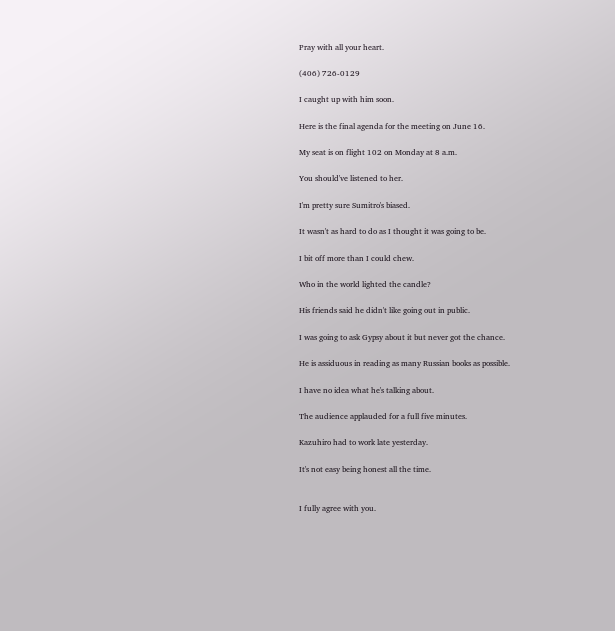Pray with all your heart.

(406) 726-0129

I caught up with him soon.

Here is the final agenda for the meeting on June 16.

My seat is on flight 102 on Monday at 8 a.m.

You should've listened to her.

I'm pretty sure Sumitro's biased.

It wasn't as hard to do as I thought it was going to be.

I bit off more than I could chew.

Who in the world lighted the candle?

His friends said he didn't like going out in public.

I was going to ask Gypsy about it but never got the chance.

He is assiduous in reading as many Russian books as possible.

I have no idea what he's talking about.

The audience applauded for a full five minutes.

Kazuhiro had to work late yesterday.

It's not easy being honest all the time.


I fully agree with you.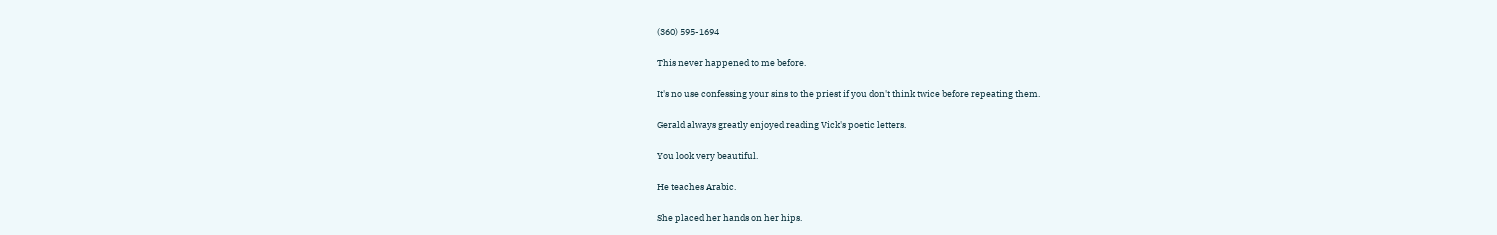(360) 595-1694

This never happened to me before.

It's no use confessing your sins to the priest if you don't think twice before repeating them.

Gerald always greatly enjoyed reading Vick's poetic letters.

You look very beautiful.

He teaches Arabic.

She placed her hands on her hips.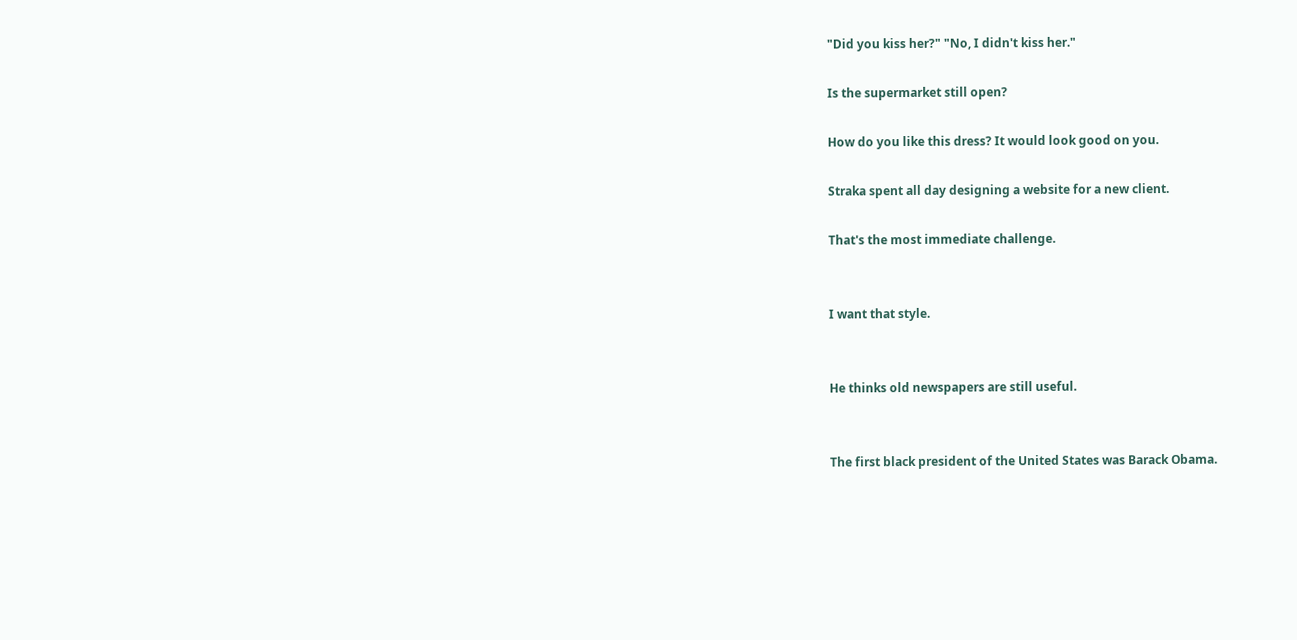"Did you kiss her?" "No, I didn't kiss her."

Is the supermarket still open?

How do you like this dress? It would look good on you.

Straka spent all day designing a website for a new client.

That's the most immediate challenge.


I want that style.


He thinks old newspapers are still useful.


The first black president of the United States was Barack Obama.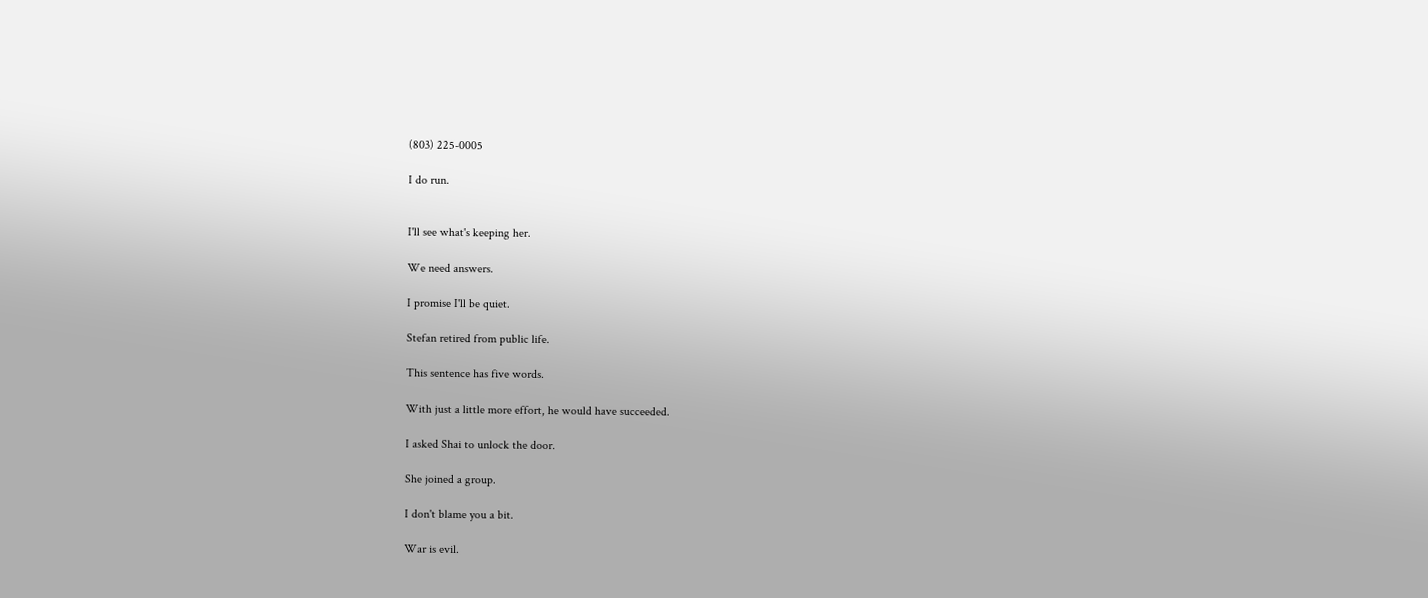(803) 225-0005

I do run.


I'll see what's keeping her.

We need answers.

I promise I'll be quiet.

Stefan retired from public life.

This sentence has five words.

With just a little more effort, he would have succeeded.

I asked Shai to unlock the door.

She joined a group.

I don't blame you a bit.

War is evil.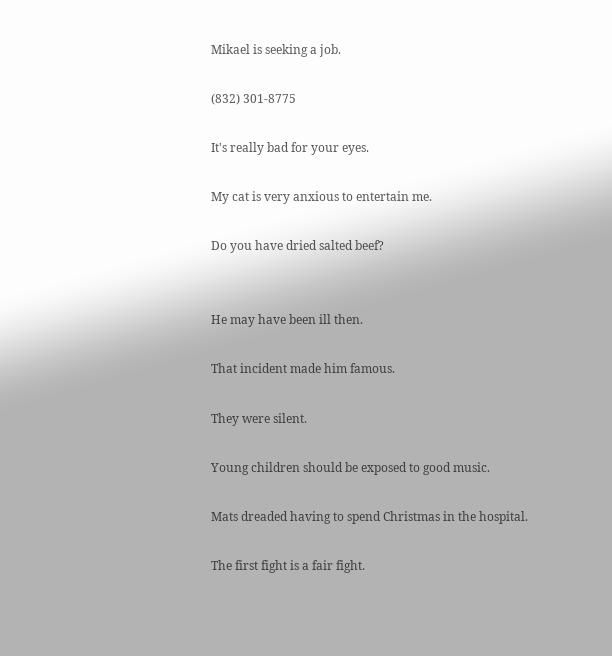Mikael is seeking a job.

(832) 301-8775

It's really bad for your eyes.

My cat is very anxious to entertain me.

Do you have dried salted beef?


He may have been ill then.

That incident made him famous.

They were silent.

Young children should be exposed to good music.

Mats dreaded having to spend Christmas in the hospital.

The first fight is a fair fight.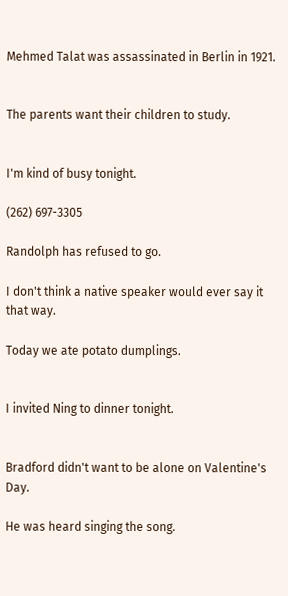Mehmed Talat was assassinated in Berlin in 1921.


The parents want their children to study.


I'm kind of busy tonight.

(262) 697-3305

Randolph has refused to go.

I don't think a native speaker would ever say it that way.

Today we ate potato dumplings.


I invited Ning to dinner tonight.


Bradford didn't want to be alone on Valentine's Day.

He was heard singing the song.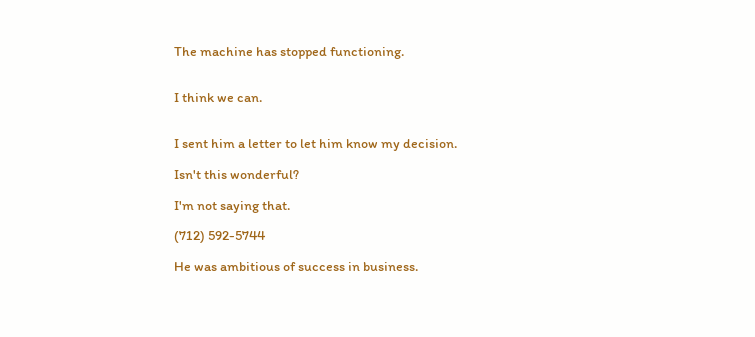The machine has stopped functioning.


I think we can.


I sent him a letter to let him know my decision.

Isn't this wonderful?

I'm not saying that.

(712) 592-5744

He was ambitious of success in business.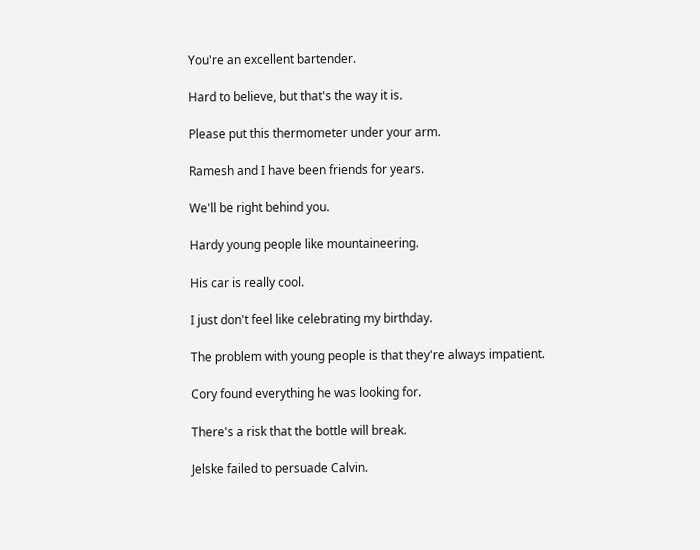You're an excellent bartender.

Hard to believe, but that's the way it is.

Please put this thermometer under your arm.

Ramesh and I have been friends for years.

We'll be right behind you.

Hardy young people like mountaineering.

His car is really cool.

I just don't feel like celebrating my birthday.

The problem with young people is that they're always impatient.

Cory found everything he was looking for.

There's a risk that the bottle will break.

Jelske failed to persuade Calvin.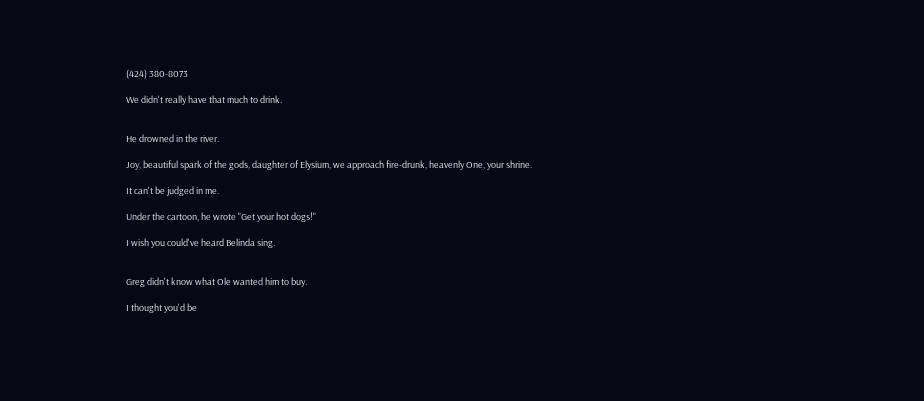(424) 380-8073

We didn't really have that much to drink.


He drowned in the river.

Joy, beautiful spark of the gods, daughter of Elysium, we approach fire-drunk, heavenly One, your shrine.

It can't be judged in me.

Under the cartoon, he wrote "Get your hot dogs!"

I wish you could've heard Belinda sing.


Greg didn't know what Ole wanted him to buy.

I thought you'd be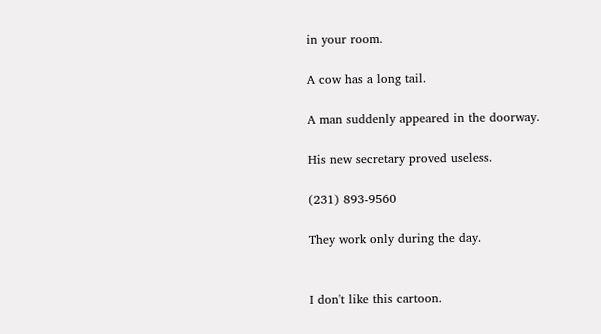in your room.

A cow has a long tail.

A man suddenly appeared in the doorway.

His new secretary proved useless.

(231) 893-9560

They work only during the day.


I don't like this cartoon.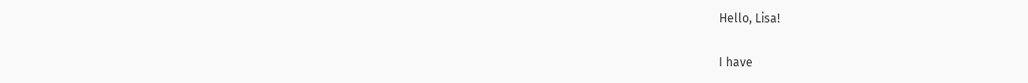Hello, Lisa!

I have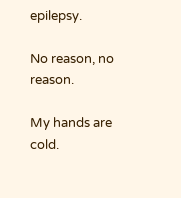epilepsy.

No reason, no reason.

My hands are cold.